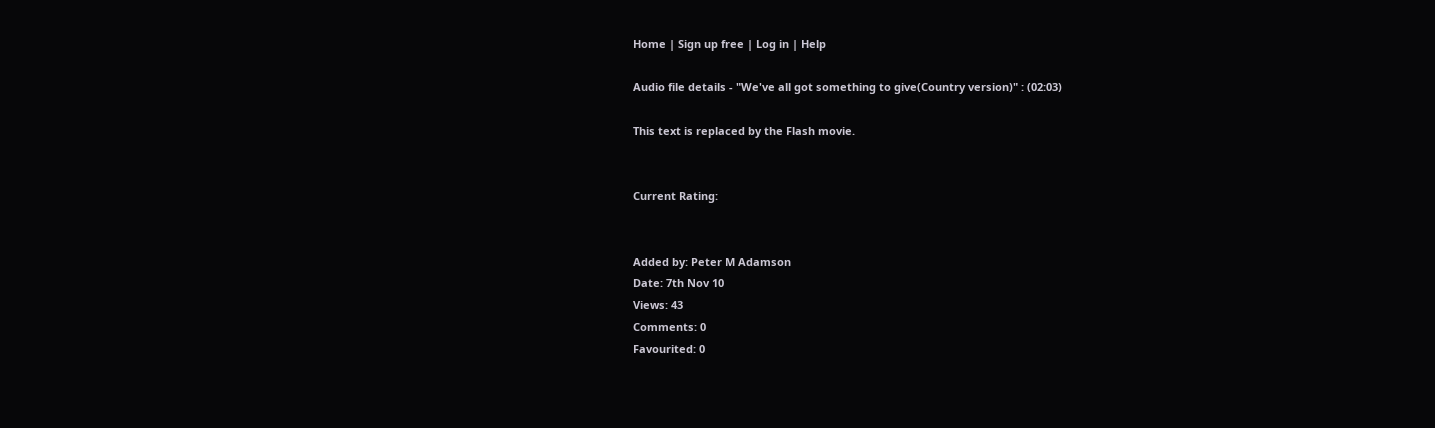Home | Sign up free | Log in | Help

Audio file details - "We've all got something to give(Country version)" : (02:03)

This text is replaced by the Flash movie.


Current Rating:


Added by: Peter M Adamson
Date: 7th Nov 10
Views: 43
Comments: 0
Favourited: 0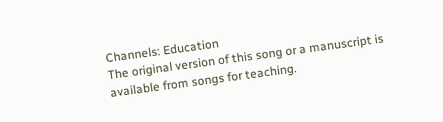Channels: Education
The original version of this song or a manuscript is available from songs for teaching.